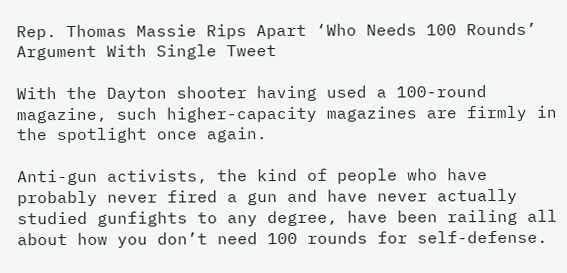Rep. Thomas Massie Rips Apart ‘Who Needs 100 Rounds’ Argument With Single Tweet

With the Dayton shooter having used a 100-round magazine, such higher-capacity magazines are firmly in the spotlight once again.

Anti-gun activists, the kind of people who have probably never fired a gun and have never actually studied gunfights to any degree, have been railing all about how you don’t need 100 rounds for self-defense.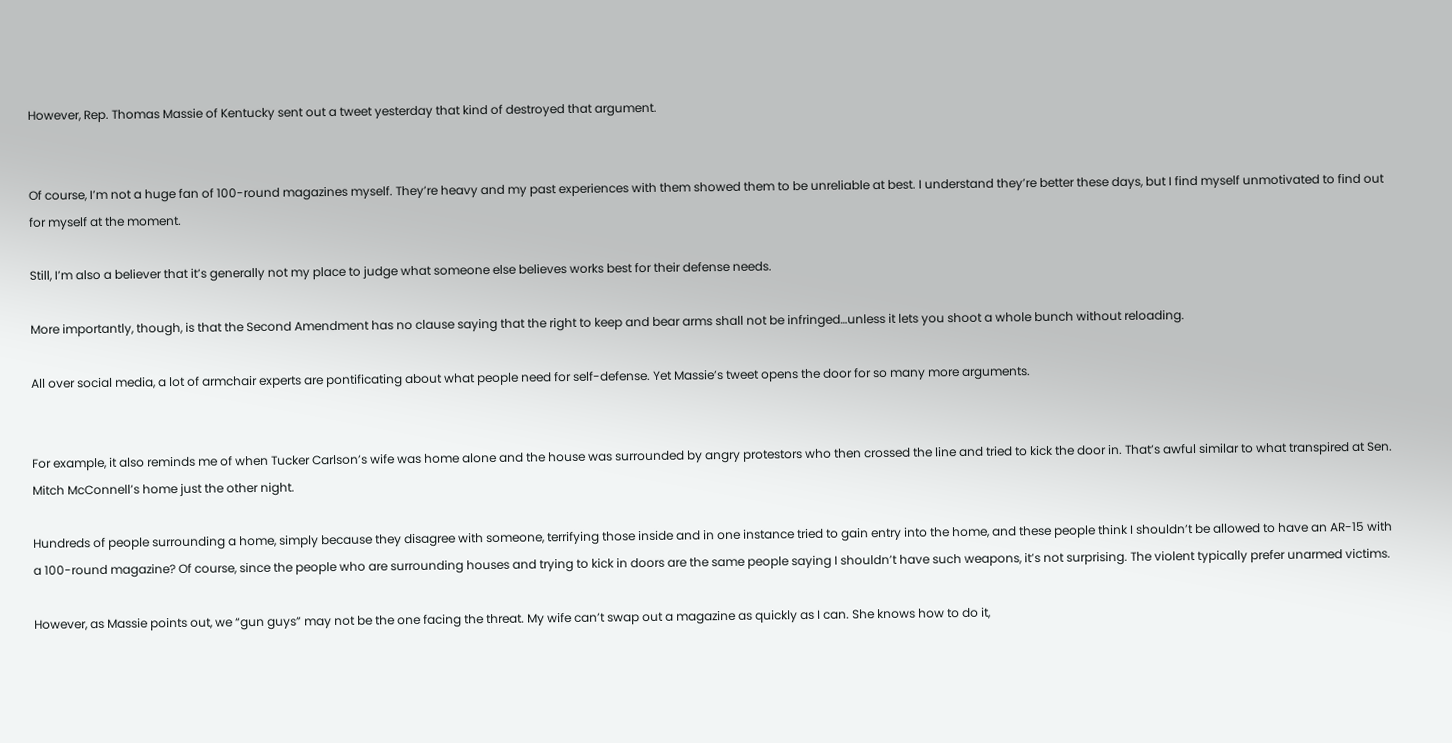However, Rep. Thomas Massie of Kentucky sent out a tweet yesterday that kind of destroyed that argument.


Of course, I’m not a huge fan of 100-round magazines myself. They’re heavy and my past experiences with them showed them to be unreliable at best. I understand they’re better these days, but I find myself unmotivated to find out for myself at the moment.

Still, I’m also a believer that it’s generally not my place to judge what someone else believes works best for their defense needs.

More importantly, though, is that the Second Amendment has no clause saying that the right to keep and bear arms shall not be infringed…unless it lets you shoot a whole bunch without reloading.

All over social media, a lot of armchair experts are pontificating about what people need for self-defense. Yet Massie’s tweet opens the door for so many more arguments.


For example, it also reminds me of when Tucker Carlson’s wife was home alone and the house was surrounded by angry protestors who then crossed the line and tried to kick the door in. That’s awful similar to what transpired at Sen. Mitch McConnell’s home just the other night.

Hundreds of people surrounding a home, simply because they disagree with someone, terrifying those inside and in one instance tried to gain entry into the home, and these people think I shouldn’t be allowed to have an AR-15 with a 100-round magazine? Of course, since the people who are surrounding houses and trying to kick in doors are the same people saying I shouldn’t have such weapons, it’s not surprising. The violent typically prefer unarmed victims.

However, as Massie points out, we “gun guys” may not be the one facing the threat. My wife can’t swap out a magazine as quickly as I can. She knows how to do it,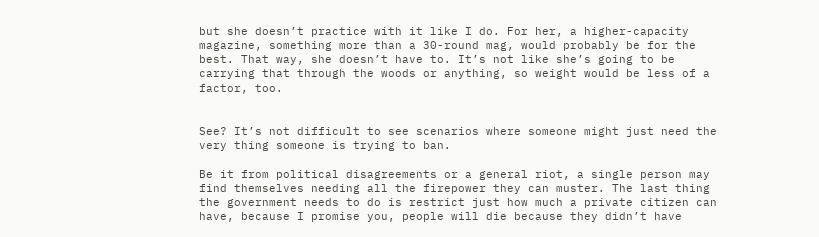but she doesn’t practice with it like I do. For her, a higher-capacity magazine, something more than a 30-round mag, would probably be for the best. That way, she doesn’t have to. It’s not like she’s going to be carrying that through the woods or anything, so weight would be less of a factor, too.


See? It’s not difficult to see scenarios where someone might just need the very thing someone is trying to ban.

Be it from political disagreements or a general riot, a single person may find themselves needing all the firepower they can muster. The last thing the government needs to do is restrict just how much a private citizen can have, because I promise you, people will die because they didn’t have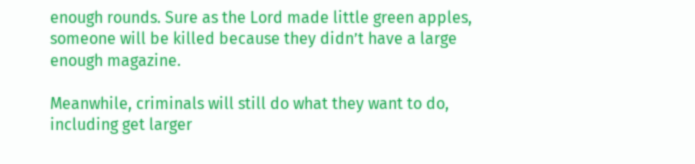enough rounds. Sure as the Lord made little green apples, someone will be killed because they didn’t have a large enough magazine.

Meanwhile, criminals will still do what they want to do, including get larger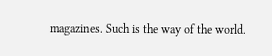magazines. Such is the way of the world.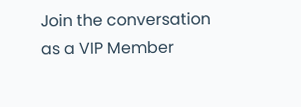Join the conversation as a VIP Member